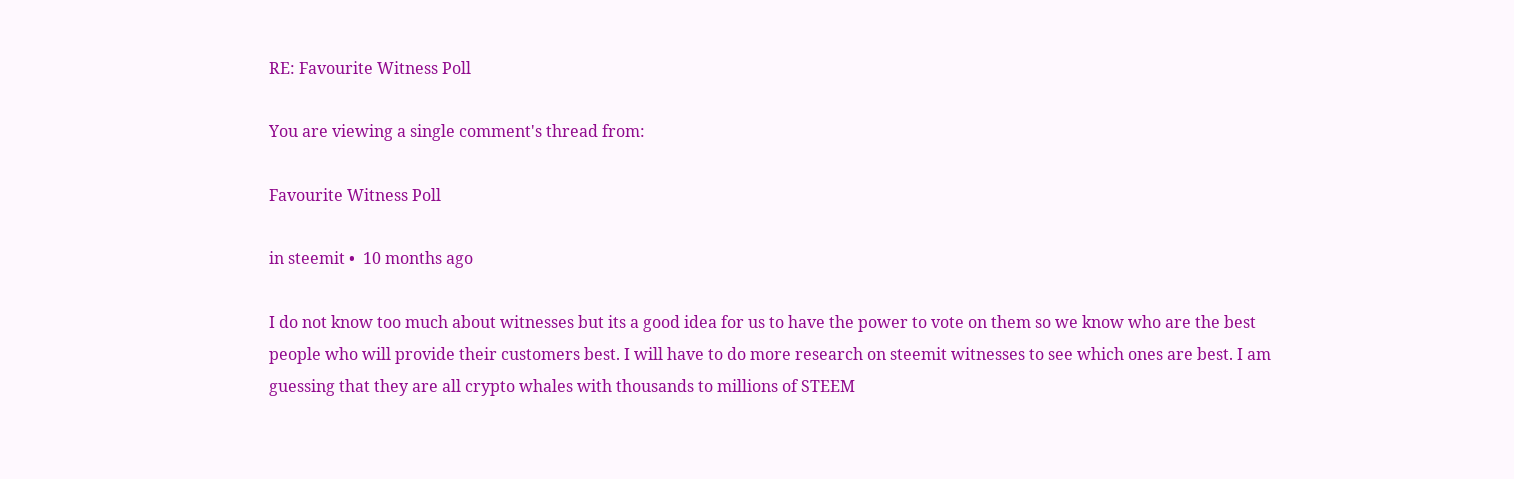RE: Favourite Witness Poll

You are viewing a single comment's thread from:

Favourite Witness Poll

in steemit •  10 months ago

I do not know too much about witnesses but its a good idea for us to have the power to vote on them so we know who are the best people who will provide their customers best. I will have to do more research on steemit witnesses to see which ones are best. I am guessing that they are all crypto whales with thousands to millions of STEEM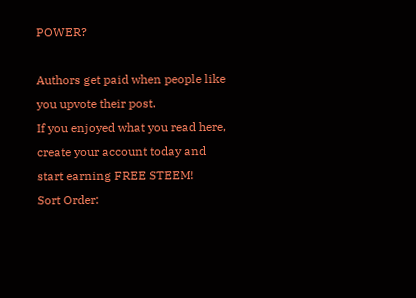POWER?

Authors get paid when people like you upvote their post.
If you enjoyed what you read here, create your account today and start earning FREE STEEM!
Sort Order: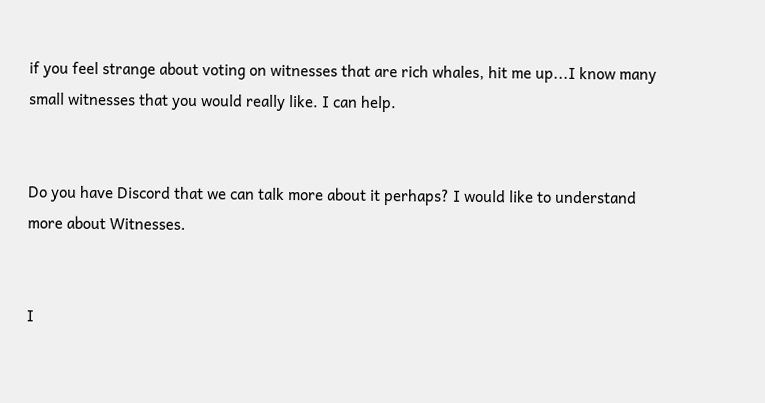if you feel strange about voting on witnesses that are rich whales, hit me up...I know many small witnesses that you would really like. I can help.


Do you have Discord that we can talk more about it perhaps? I would like to understand more about Witnesses.


I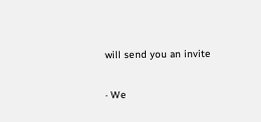will send you an invite

· We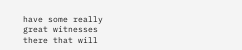have some really great witnesses there that will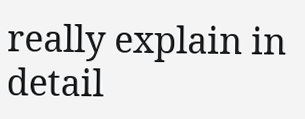really explain in detail